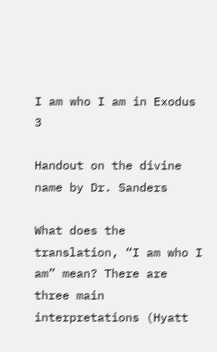I am who I am in Exodus 3

Handout on the divine name by Dr. Sanders

What does the translation, “I am who I am” mean? There are three main interpretations (Hyatt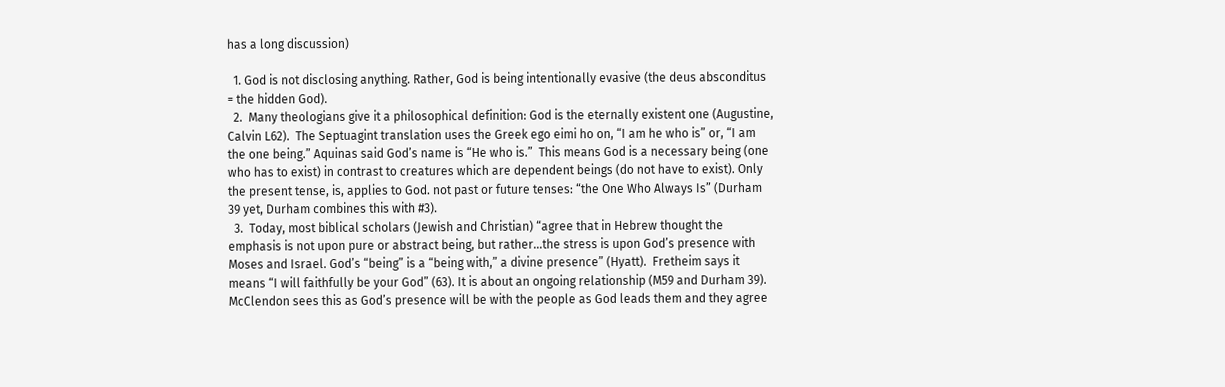has a long discussion)

  1. God is not disclosing anything. Rather, God is being intentionally evasive (the deus absconditus = the hidden God).
  2.  Many theologians give it a philosophical definition: God is the eternally existent one (Augustine, Calvin L62).  The Septuagint translation uses the Greek ego eimi ho on, “I am he who is” or, “I am the one being.” Aquinas said God’s name is “He who is.”  This means God is a necessary being (one who has to exist) in contrast to creatures which are dependent beings (do not have to exist). Only the present tense, is, applies to God. not past or future tenses: “the One Who Always Is” (Durham 39 yet, Durham combines this with #3).
  3.  Today, most biblical scholars (Jewish and Christian) “agree that in Hebrew thought the emphasis is not upon pure or abstract being, but rather…the stress is upon God’s presence with Moses and Israel. God’s “being” is a “being with,” a divine presence” (Hyatt).  Fretheim says it means “I will faithfully be your God” (63). It is about an ongoing relationship (M59 and Durham 39). McClendon sees this as God’s presence will be with the people as God leads them and they agree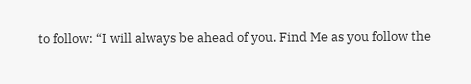to follow: “I will always be ahead of you. Find Me as you follow the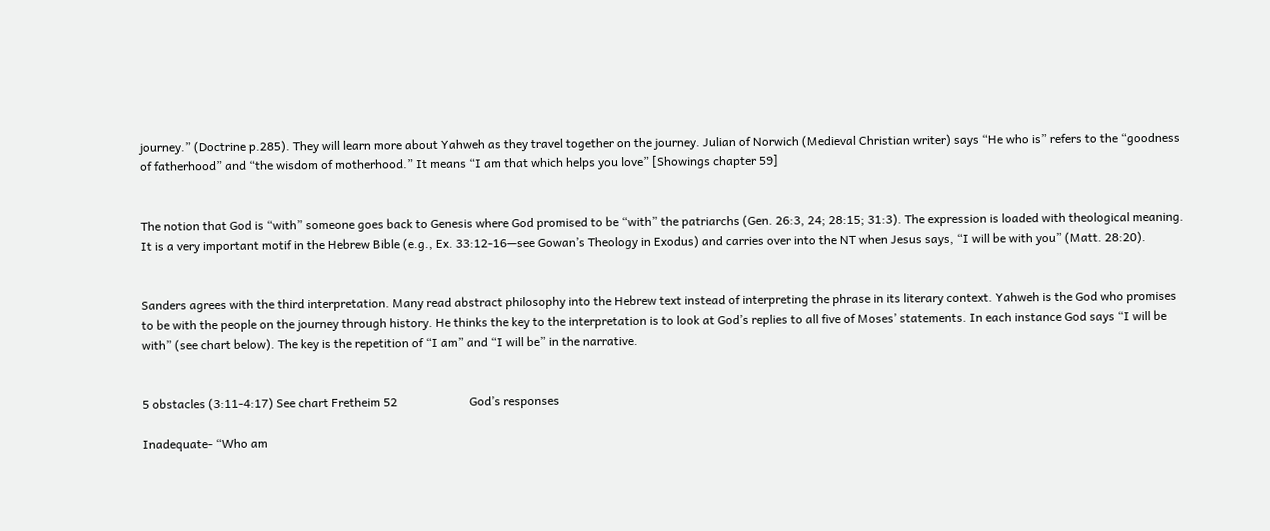journey.” (Doctrine p.285). They will learn more about Yahweh as they travel together on the journey. Julian of Norwich (Medieval Christian writer) says “He who is” refers to the “goodness of fatherhood” and “the wisdom of motherhood.” It means “I am that which helps you love” [Showings chapter 59]


The notion that God is “with” someone goes back to Genesis where God promised to be “with” the patriarchs (Gen. 26:3, 24; 28:15; 31:3). The expression is loaded with theological meaning. It is a very important motif in the Hebrew Bible (e.g., Ex. 33:12-16—see Gowan’s Theology in Exodus) and carries over into the NT when Jesus says, “I will be with you” (Matt. 28:20).


Sanders agrees with the third interpretation. Many read abstract philosophy into the Hebrew text instead of interpreting the phrase in its literary context. Yahweh is the God who promises to be with the people on the journey through history. He thinks the key to the interpretation is to look at God’s replies to all five of Moses’ statements. In each instance God says “I will be with” (see chart below). The key is the repetition of “I am” and “I will be” in the narrative.


5 obstacles (3:11-4:17) See chart Fretheim 52                        God’s responses

Inadequate- “Who am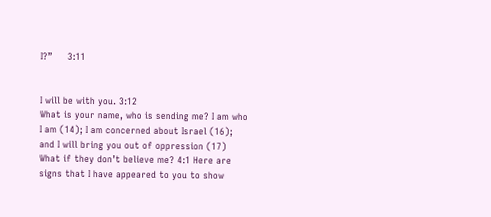I?”     3:11


I will be with you. 3:12
What is your name, who is sending me? I am who I am (14); I am concerned about Israel (16); and I will bring you out of oppression (17)
What if they don’t believe me? 4:1 Here are signs that I have appeared to you to show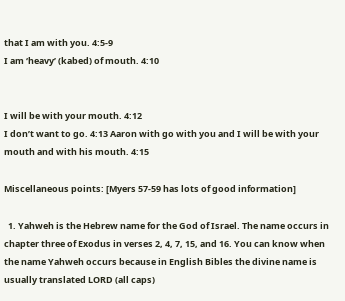that I am with you. 4:5-9
I am ‘heavy’ (kabed) of mouth. 4:10


I will be with your mouth. 4:12
I don’t want to go. 4:13 Aaron with go with you and I will be with your mouth and with his mouth. 4:15

Miscellaneous points: [Myers 57-59 has lots of good information]

  1. Yahweh is the Hebrew name for the God of Israel. The name occurs in chapter three of Exodus in verses 2, 4, 7, 15, and 16. You can know when the name Yahweh occurs because in English Bibles the divine name is usually translated LORD (all caps)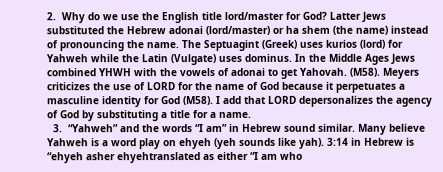2.  Why do we use the English title lord/master for God? Latter Jews substituted the Hebrew adonai (lord/master) or ha shem (the name) instead of pronouncing the name. The Septuagint (Greek) uses kurios (lord) for Yahweh while the Latin (Vulgate) uses dominus. In the Middle Ages Jews combined YHWH with the vowels of adonai to get Yahovah. (M58). Meyers criticizes the use of LORD for the name of God because it perpetuates a masculine identity for God (M58). I add that LORD depersonalizes the agency of God by substituting a title for a name.
  3.  “Yahweh” and the words “I am” in Hebrew sound similar. Many believe Yahweh is a word play on ehyeh (yeh sounds like yah). 3:14 in Hebrew is “ehyeh asher ehyehtranslated as either “I am who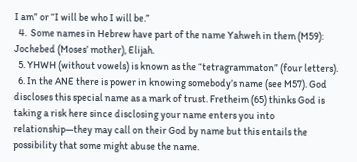I am” or “I will be who I will be.”
  4.  Some names in Hebrew have part of the name Yahweh in them (M59): Jochebed (Moses’ mother), Elijah.
  5. YHWH (without vowels) is known as the “tetragrammaton” (four letters).
  6. In the ANE there is power in knowing somebody’s name (see M57). God discloses this special name as a mark of trust. Fretheim (65) thinks God is taking a risk here since disclosing your name enters you into relationship—they may call on their God by name but this entails the possibility that some might abuse the name.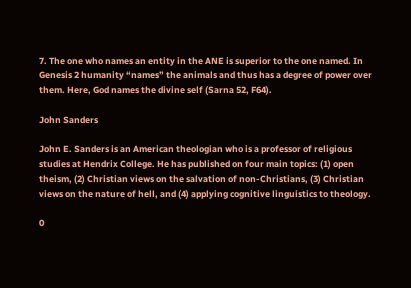7. The one who names an entity in the ANE is superior to the one named. In Genesis 2 humanity “names” the animals and thus has a degree of power over them. Here, God names the divine self (Sarna 52, F64).

John Sanders

John E. Sanders is an American theologian who is a professor of religious studies at Hendrix College. He has published on four main topics: (1) open theism, (2) Christian views on the salvation of non-Christians, (3) Christian views on the nature of hell, and (4) applying cognitive linguistics to theology.

0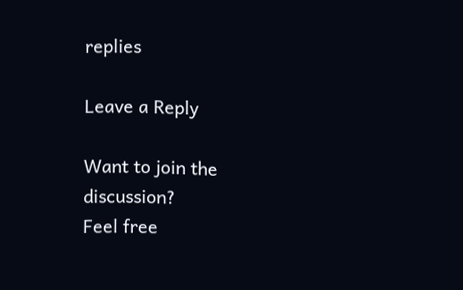replies

Leave a Reply

Want to join the discussion?
Feel free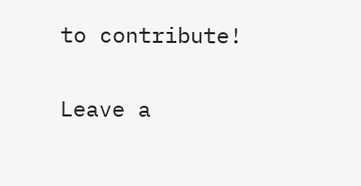to contribute!

Leave a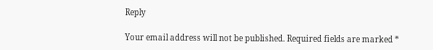Reply

Your email address will not be published. Required fields are marked *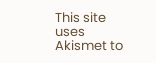This site uses Akismet to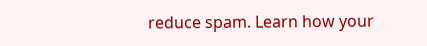reduce spam. Learn how your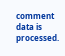comment data is processed.